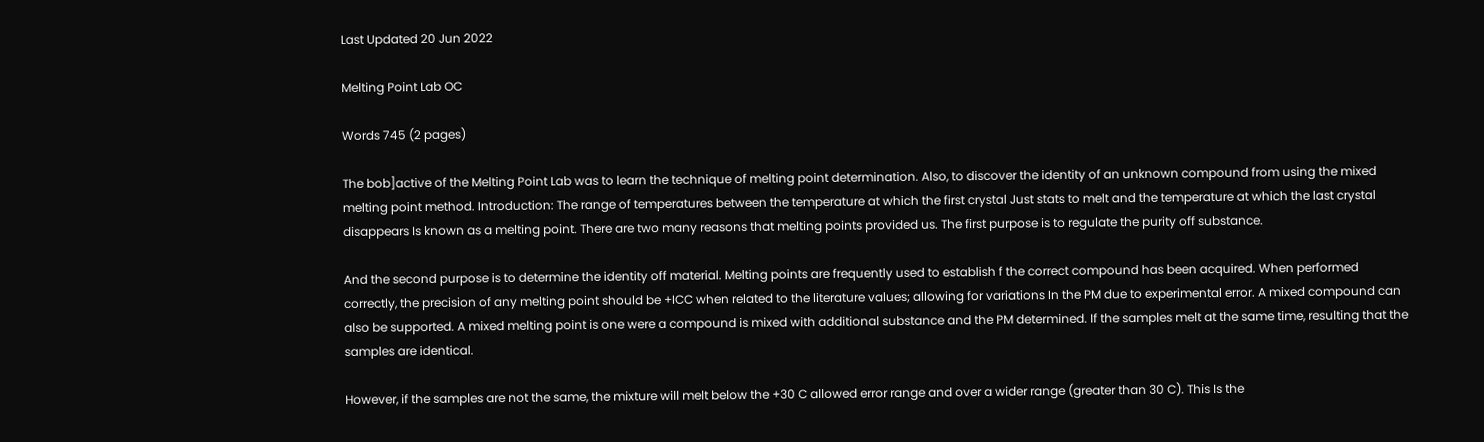Last Updated 20 Jun 2022

Melting Point Lab OC

Words 745 (2 pages)

The bob]active of the Melting Point Lab was to learn the technique of melting point determination. Also, to discover the identity of an unknown compound from using the mixed melting point method. Introduction: The range of temperatures between the temperature at which the first crystal Just stats to melt and the temperature at which the last crystal disappears Is known as a melting point. There are two many reasons that melting points provided us. The first purpose is to regulate the purity off substance.

And the second purpose is to determine the identity off material. Melting points are frequently used to establish f the correct compound has been acquired. When performed correctly, the precision of any melting point should be +ICC when related to the literature values; allowing for variations In the PM due to experimental error. A mixed compound can also be supported. A mixed melting point is one were a compound is mixed with additional substance and the PM determined. If the samples melt at the same time, resulting that the samples are identical.

However, if the samples are not the same, the mixture will melt below the +30 C allowed error range and over a wider range (greater than 30 C). This Is the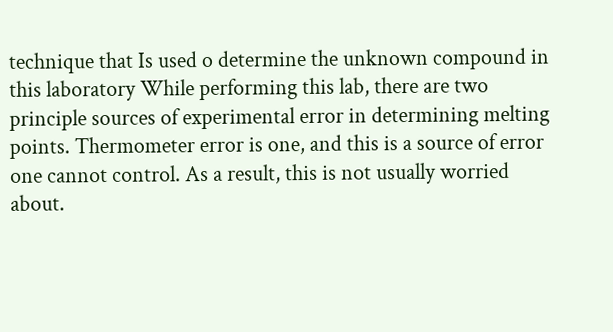technique that Is used o determine the unknown compound in this laboratory While performing this lab, there are two principle sources of experimental error in determining melting points. Thermometer error is one, and this is a source of error one cannot control. As a result, this is not usually worried about.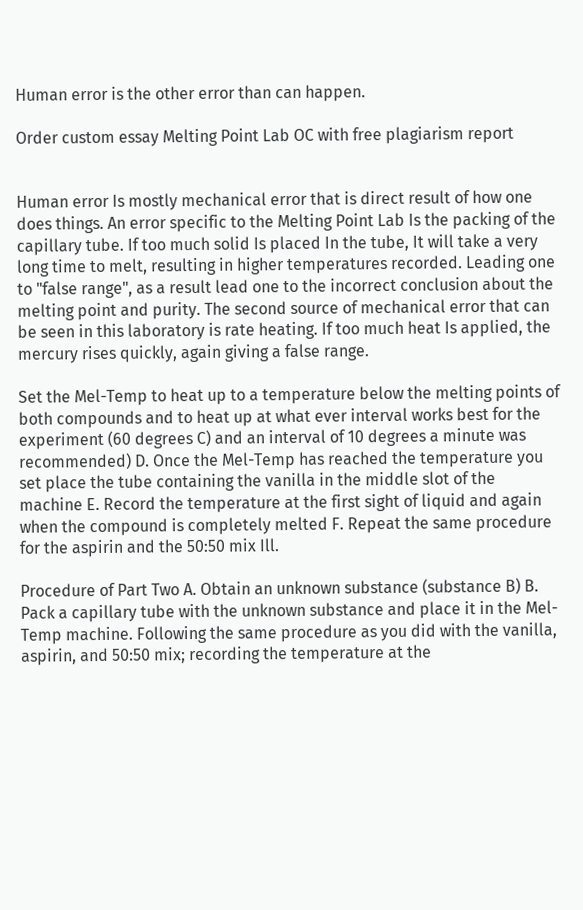Human error is the other error than can happen.

Order custom essay Melting Point Lab OC with free plagiarism report


Human error Is mostly mechanical error that is direct result of how one does things. An error specific to the Melting Point Lab Is the packing of the capillary tube. If too much solid Is placed In the tube, It will take a very long time to melt, resulting in higher temperatures recorded. Leading one to "false range", as a result lead one to the incorrect conclusion about the melting point and purity. The second source of mechanical error that can be seen in this laboratory is rate heating. If too much heat Is applied, the mercury rises quickly, again giving a false range.

Set the Mel-Temp to heat up to a temperature below the melting points of both compounds and to heat up at what ever interval works best for the experiment (60 degrees C) and an interval of 10 degrees a minute was recommended) D. Once the Mel-Temp has reached the temperature you set place the tube containing the vanilla in the middle slot of the machine E. Record the temperature at the first sight of liquid and again when the compound is completely melted F. Repeat the same procedure for the aspirin and the 50:50 mix Ill.

Procedure of Part Two A. Obtain an unknown substance (substance B) B. Pack a capillary tube with the unknown substance and place it in the Mel-Temp machine. Following the same procedure as you did with the vanilla, aspirin, and 50:50 mix; recording the temperature at the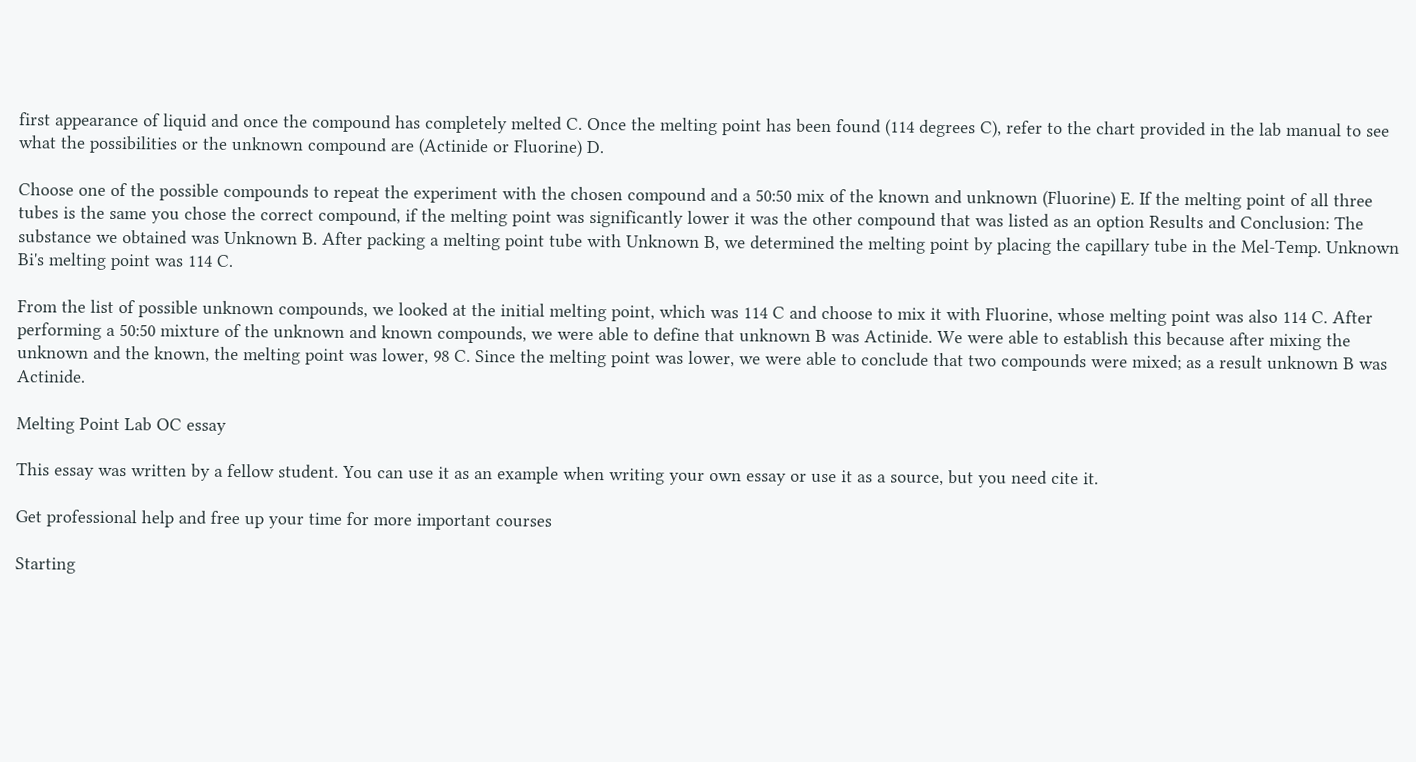first appearance of liquid and once the compound has completely melted C. Once the melting point has been found (114 degrees C), refer to the chart provided in the lab manual to see what the possibilities or the unknown compound are (Actinide or Fluorine) D.

Choose one of the possible compounds to repeat the experiment with the chosen compound and a 50:50 mix of the known and unknown (Fluorine) E. If the melting point of all three tubes is the same you chose the correct compound, if the melting point was significantly lower it was the other compound that was listed as an option Results and Conclusion: The substance we obtained was Unknown B. After packing a melting point tube with Unknown B, we determined the melting point by placing the capillary tube in the Mel-Temp. Unknown Bi's melting point was 114 C.

From the list of possible unknown compounds, we looked at the initial melting point, which was 114 C and choose to mix it with Fluorine, whose melting point was also 114 C. After performing a 50:50 mixture of the unknown and known compounds, we were able to define that unknown B was Actinide. We were able to establish this because after mixing the unknown and the known, the melting point was lower, 98 C. Since the melting point was lower, we were able to conclude that two compounds were mixed; as a result unknown B was Actinide.

Melting Point Lab OC essay

This essay was written by a fellow student. You can use it as an example when writing your own essay or use it as a source, but you need cite it.

Get professional help and free up your time for more important courses

Starting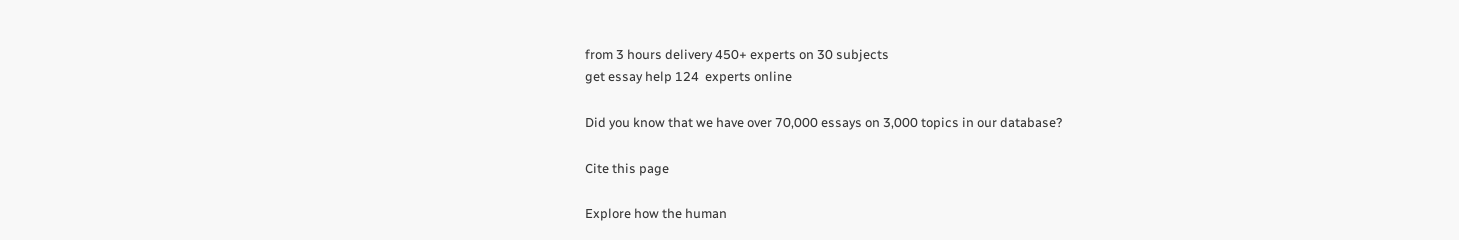from 3 hours delivery 450+ experts on 30 subjects
get essay help 124  experts online

Did you know that we have over 70,000 essays on 3,000 topics in our database?

Cite this page

Explore how the human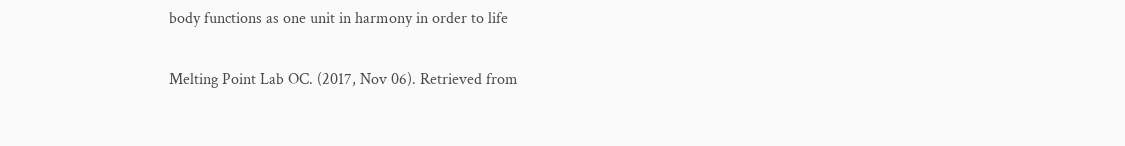body functions as one unit in harmony in order to life

Melting Point Lab OC. (2017, Nov 06). Retrieved from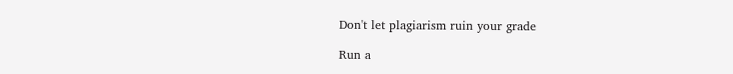Don't let plagiarism ruin your grade

Run a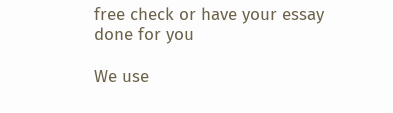free check or have your essay done for you

We use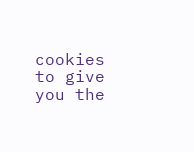cookies to give you the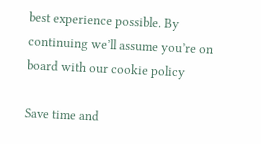best experience possible. By continuing we’ll assume you’re on board with our cookie policy

Save time and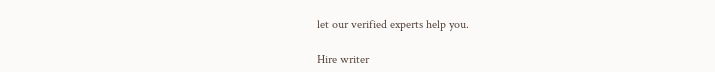let our verified experts help you.

Hire writer